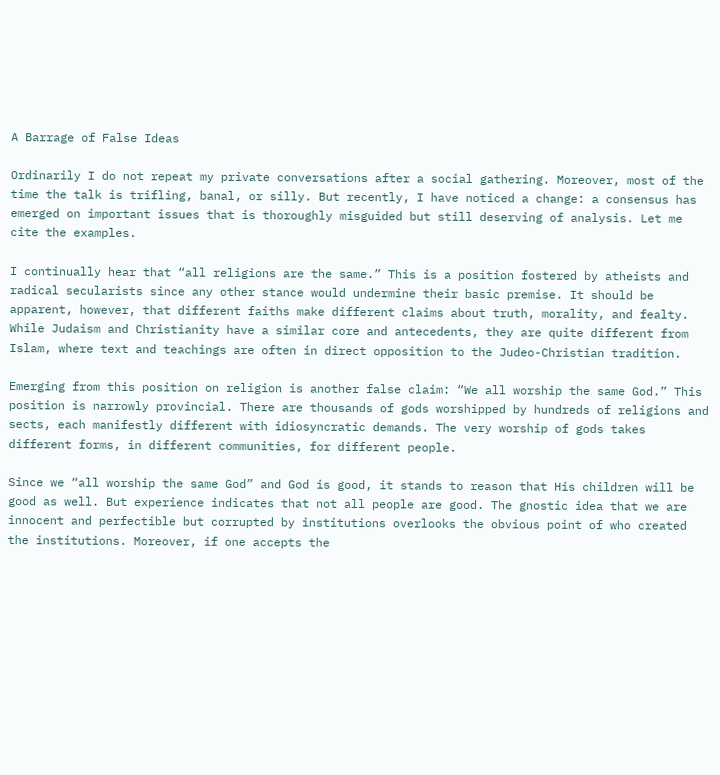A Barrage of False Ideas

Ordinarily I do not repeat my private conversations after a social gathering. Moreover, most of the time the talk is trifling, banal, or silly. But recently, I have noticed a change: a consensus has emerged on important issues that is thoroughly misguided but still deserving of analysis. Let me cite the examples.

I continually hear that “all religions are the same.” This is a position fostered by atheists and radical secularists since any other stance would undermine their basic premise. It should be apparent, however, that different faiths make different claims about truth, morality, and fealty. While Judaism and Christianity have a similar core and antecedents, they are quite different from Islam, where text and teachings are often in direct opposition to the Judeo-Christian tradition.

Emerging from this position on religion is another false claim: “We all worship the same God.” This position is narrowly provincial. There are thousands of gods worshipped by hundreds of religions and sects, each manifestly different with idiosyncratic demands. The very worship of gods takes different forms, in different communities, for different people.

Since we “all worship the same God” and God is good, it stands to reason that His children will be good as well. But experience indicates that not all people are good. The gnostic idea that we are innocent and perfectible but corrupted by institutions overlooks the obvious point of who created the institutions. Moreover, if one accepts the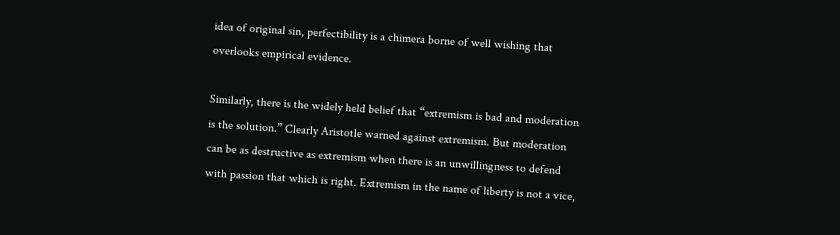idea of original sin, perfectibility is a chimera borne of well wishing that overlooks empirical evidence.

Similarly, there is the widely held belief that “extremism is bad and moderation is the solution.” Clearly Aristotle warned against extremism. But moderation can be as destructive as extremism when there is an unwillingness to defend with passion that which is right. Extremism in the name of liberty is not a vice,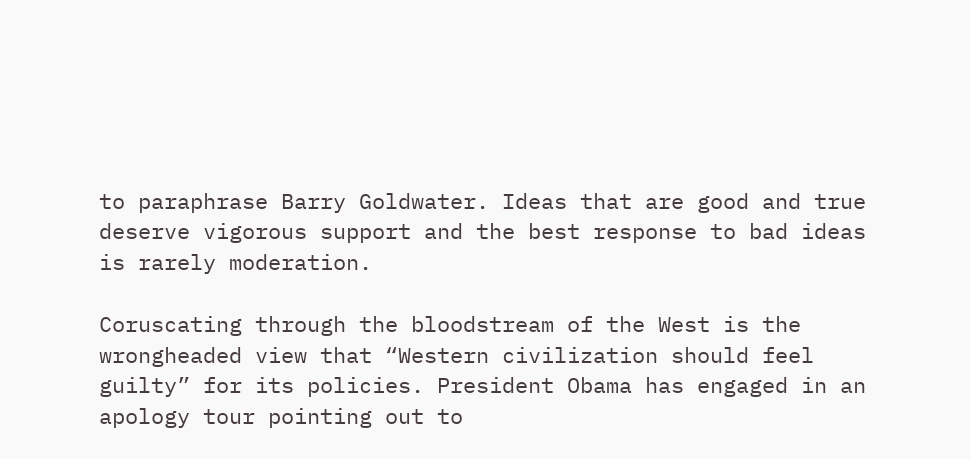to paraphrase Barry Goldwater. Ideas that are good and true deserve vigorous support and the best response to bad ideas is rarely moderation.

Coruscating through the bloodstream of the West is the wrongheaded view that “Western civilization should feel guilty” for its policies. President Obama has engaged in an apology tour pointing out to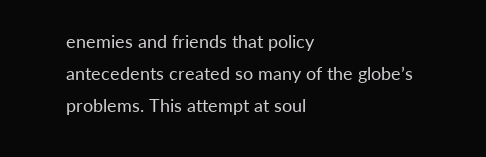enemies and friends that policy antecedents created so many of the globe’s problems. This attempt at soul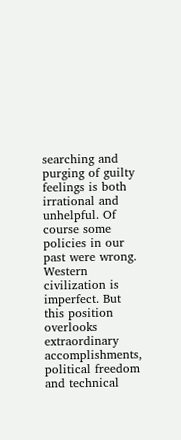searching and purging of guilty feelings is both irrational and unhelpful. Of course some policies in our past were wrong. Western civilization is imperfect. But this position overlooks extraordinary accomplishments, political freedom and technical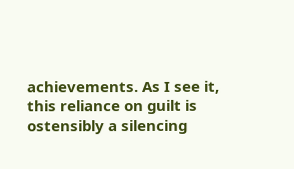achievements. As I see it, this reliance on guilt is ostensibly a silencing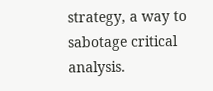strategy, a way to sabotage critical analysis.